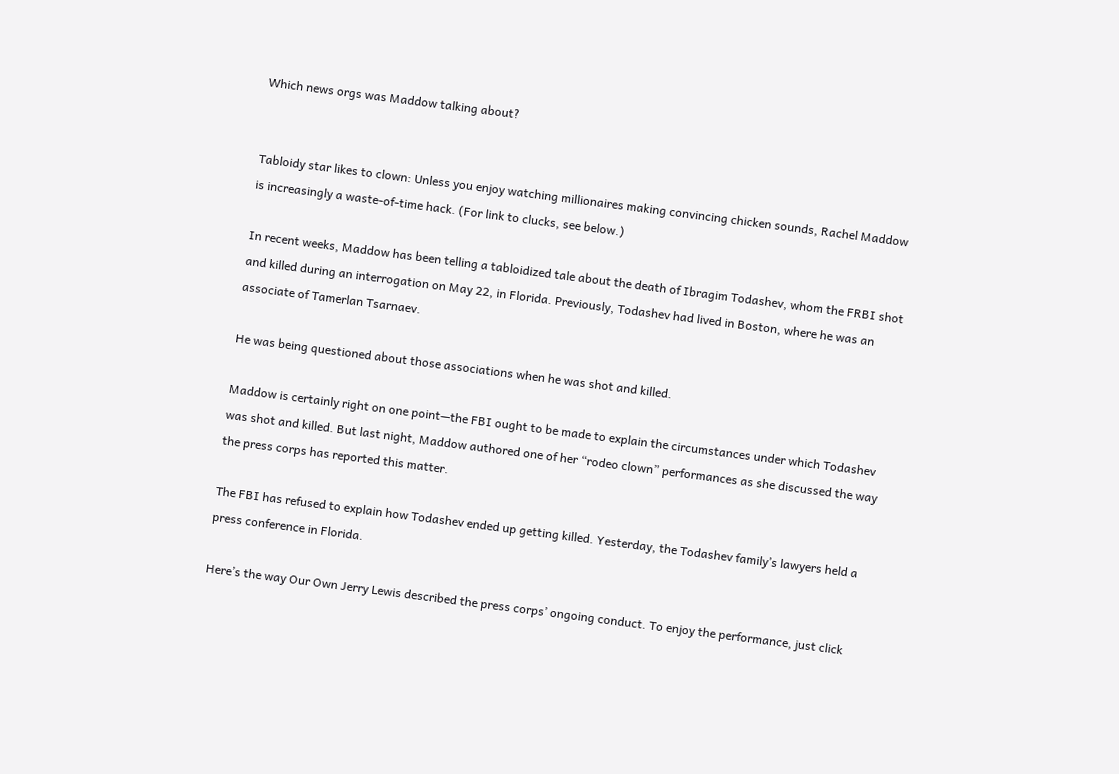Which news orgs was Maddow talking about?


Tabloidy star likes to clown: Unless you enjoy watching millionaires making convincing chicken sounds, Rachel Maddow is increasingly a waste-of-time hack. (For link to clucks, see below.)

In recent weeks, Maddow has been telling a tabloidized tale about the death of Ibragim Todashev, whom the FRBI shot and killed during an interrogation on May 22, in Florida. Previously, Todashev had lived in Boston, where he was an associate of Tamerlan Tsarnaev.

He was being questioned about those associations when he was shot and killed.

Maddow is certainly right on one point—the FBI ought to be made to explain the circumstances under which Todashev was shot and killed. But last night, Maddow authored one of her “rodeo clown” performances as she discussed the way the press corps has reported this matter.

The FBI has refused to explain how Todashev ended up getting killed. Yesterday, the Todashev family’s lawyers held a press conference in Florida.

Here’s the way Our Own Jerry Lewis described the press corps’ ongoing conduct. To enjoy the performance, just click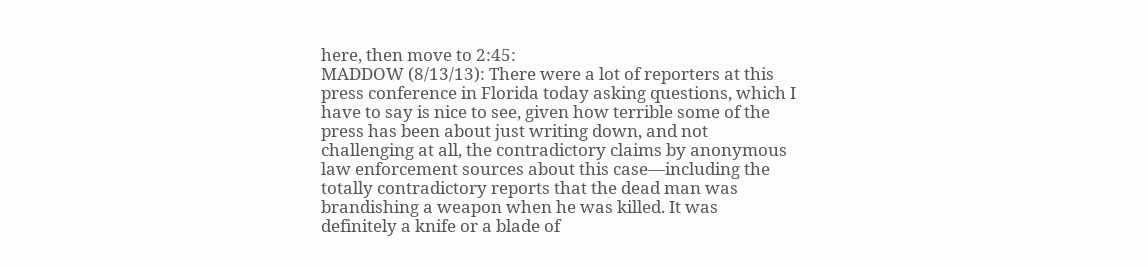here, then move to 2:45:
MADDOW (8/13/13): There were a lot of reporters at this press conference in Florida today asking questions, which I have to say is nice to see, given how terrible some of the press has been about just writing down, and not challenging at all, the contradictory claims by anonymous law enforcement sources about this case—including the totally contradictory reports that the dead man was brandishing a weapon when he was killed. It was definitely a knife or a blade of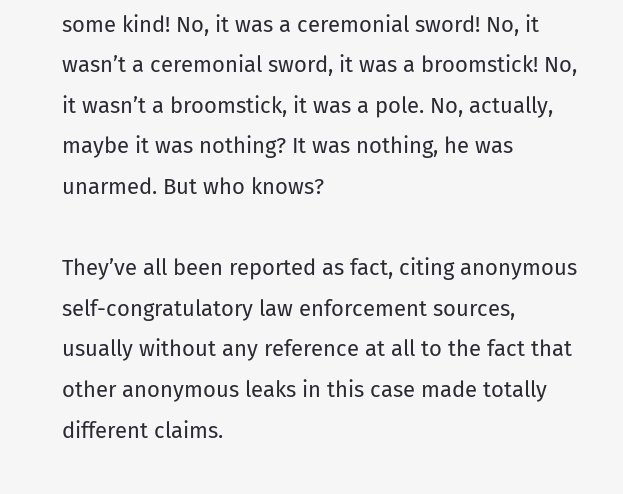some kind! No, it was a ceremonial sword! No, it wasn’t a ceremonial sword, it was a broomstick! No, it wasn’t a broomstick, it was a pole. No, actually, maybe it was nothing? It was nothing, he was unarmed. But who knows?

They’ve all been reported as fact, citing anonymous self-congratulatory law enforcement sources, usually without any reference at all to the fact that other anonymous leaks in this case made totally different claims.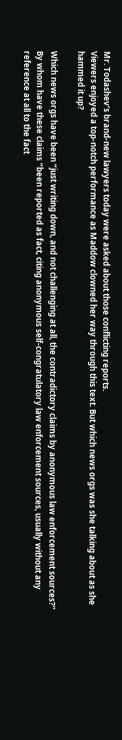Mr. Todashev’s brand-new lawyers today were asked about those conflicting reports.
Viewers enjoyed a top-notch performance as Maddow clowned her way through this text. But which news orgs was she talking about as she hammed it up?

Which news orgs have been “just writing down, and not challenging at all, the contradictory claims by anonymous law enforcement sources?” By whom have these claims “been reported as fact, citing anonymous self-congratulatory law enforcement sources, usually without any reference at all to the fact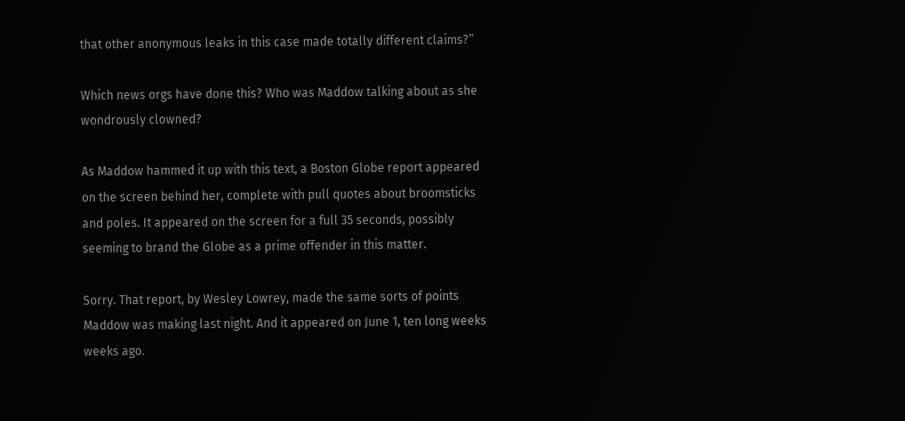that other anonymous leaks in this case made totally different claims?”

Which news orgs have done this? Who was Maddow talking about as she wondrously clowned?

As Maddow hammed it up with this text, a Boston Globe report appeared on the screen behind her, complete with pull quotes about broomsticks and poles. It appeared on the screen for a full 35 seconds, possibly seeming to brand the Globe as a prime offender in this matter.

Sorry. That report, by Wesley Lowrey, made the same sorts of points Maddow was making last night. And it appeared on June 1, ten long weeks weeks ago.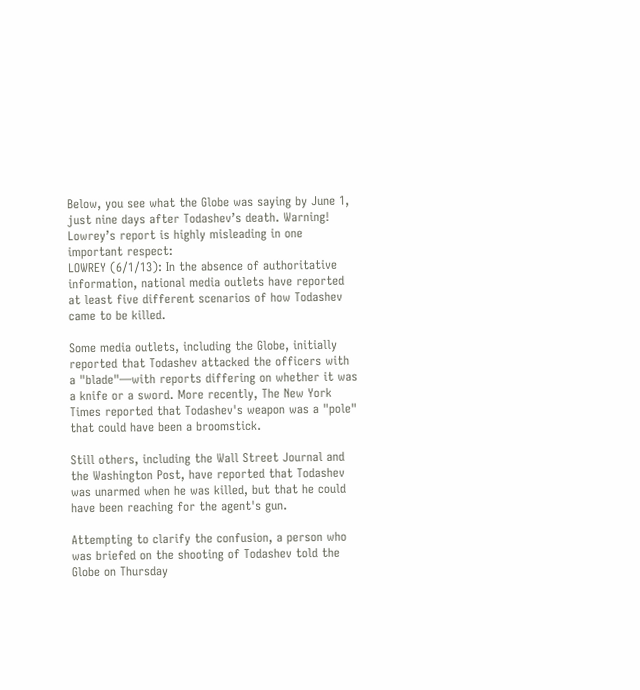Below, you see what the Globe was saying by June 1, just nine days after Todashev’s death. Warning! Lowrey’s report is highly misleading in one important respect:
LOWREY (6/1/13): In the absence of authoritative information, national media outlets have reported at least five different scenarios of how Todashev came to be killed.

Some media outlets, including the Globe, initially reported that Todashev attacked the officers with a "blade"—with reports differing on whether it was a knife or a sword. More recently, The New York Times reported that Todashev's weapon was a "pole" that could have been a broomstick.

Still others, including the Wall Street Journal and the Washington Post, have reported that Todashev was unarmed when he was killed, but that he could have been reaching for the agent's gun.

Attempting to clarify the confusion, a person who was briefed on the shooting of Todashev told the Globe on Thursday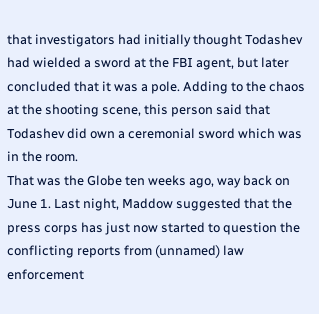that investigators had initially thought Todashev had wielded a sword at the FBI agent, but later concluded that it was a pole. Adding to the chaos at the shooting scene, this person said that Todashev did own a ceremonial sword which was in the room.
That was the Globe ten weeks ago, way back on June 1. Last night, Maddow suggested that the press corps has just now started to question the conflicting reports from (unnamed) law enforcement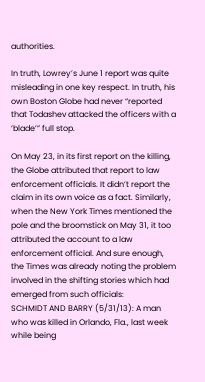authorities.

In truth, Lowrey’s June 1 report was quite misleading in one key respect. In truth, his own Boston Globe had never “reported that Todashev attacked the officers with a ‘blade’” full stop.

On May 23, in its first report on the killing, the Globe attributed that report to law enforcement officials. It didn’t report the claim in its own voice as a fact. Similarly, when the New York Times mentioned the pole and the broomstick on May 31, it too attributed the account to a law enforcement official. And sure enough, the Times was already noting the problem involved in the shifting stories which had emerged from such officials:
SCHMIDT AND BARRY (5/31/13): A man who was killed in Orlando, Fla., last week while being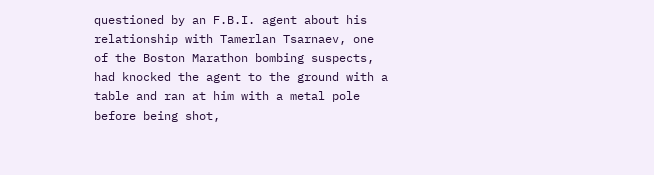questioned by an F.B.I. agent about his relationship with Tamerlan Tsarnaev, one of the Boston Marathon bombing suspects, had knocked the agent to the ground with a table and ran at him with a metal pole before being shot,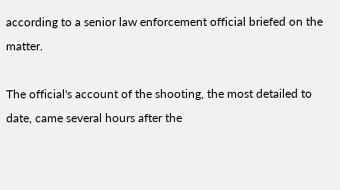according to a senior law enforcement official briefed on the matter.

The official's account of the shooting, the most detailed to date, came several hours after the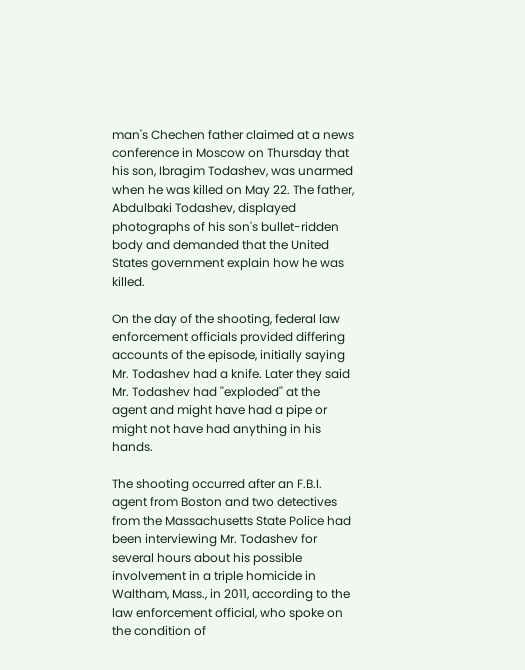man's Chechen father claimed at a news conference in Moscow on Thursday that his son, Ibragim Todashev, was unarmed when he was killed on May 22. The father, Abdulbaki Todashev, displayed photographs of his son's bullet-ridden body and demanded that the United States government explain how he was killed.

On the day of the shooting, federal law enforcement officials provided differing accounts of the episode, initially saying Mr. Todashev had a knife. Later they said Mr. Todashev had ''exploded'' at the agent and might have had a pipe or might not have had anything in his hands.

The shooting occurred after an F.B.I. agent from Boston and two detectives from the Massachusetts State Police had been interviewing Mr. Todashev for several hours about his possible involvement in a triple homicide in Waltham, Mass., in 2011, according to the law enforcement official, who spoke on the condition of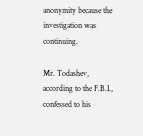anonymity because the investigation was continuing.

Mr. Todashev, according to the F.B.I., confessed to his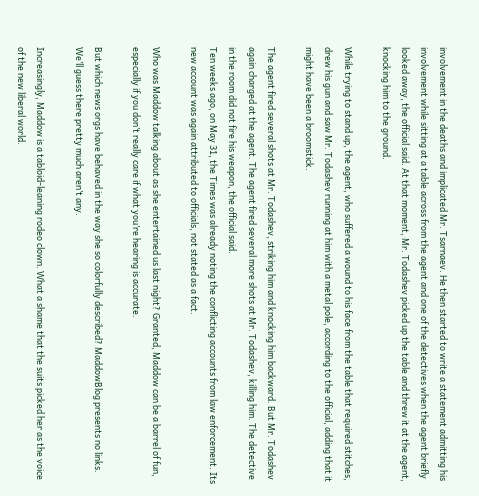involvement in the deaths and implicated Mr. Tsarnaev. He then started to write a statement admitting his involvement while sitting at a table across from the agent and one of the detectives when the agent briefly looked away, the official said. At that moment, Mr. Todashev picked up the table and threw it at the agent, knocking him to the ground.

While trying to stand up, the agent, who suffered a wound to his face from the table that required stitches, drew his gun and saw Mr. Todashev running at him with a metal pole, according to the official, adding that it might have been a broomstick.

The agent fired several shots at Mr. Todashev, striking him and knocking him backward. But Mr. Todashev again charged at the agent. The agent fired several more shots at Mr. Todashev, killing him. The detective in the room did not fire his weapon, the official said.
Ten weeks ago, on May 31, the Times was already noting the conflicting accounts from law enforcement. Its new account was again attributed to officials, not stated as a fact.

Who was Maddow talking about as she entertained us last night? Granted, Maddow can be a barrel of fun, especially if you don’t really care if what you’re hearing is accurate.

But which news orgs have behaved in the way she so colorfully described? MaddowBlog presents no links. We’ll guess there pretty much aren’t any.

Increasingly, Maddow is a tabloid-leaning rodeo clown. What a shame that the suits picked her as the voice of the new liberal world.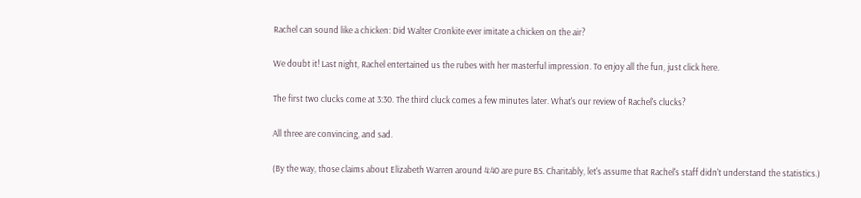Rachel can sound like a chicken: Did Walter Cronkite ever imitate a chicken on the air?

We doubt it! Last night, Rachel entertained us the rubes with her masterful impression. To enjoy all the fun, just click here.

The first two clucks come at 3:30. The third cluck comes a few minutes later. What's our review of Rachel's clucks?

All three are convincing, and sad.

(By the way, those claims about Elizabeth Warren around 4:40 are pure BS. Charitably, let's assume that Rachel's staff didn't understand the statistics.)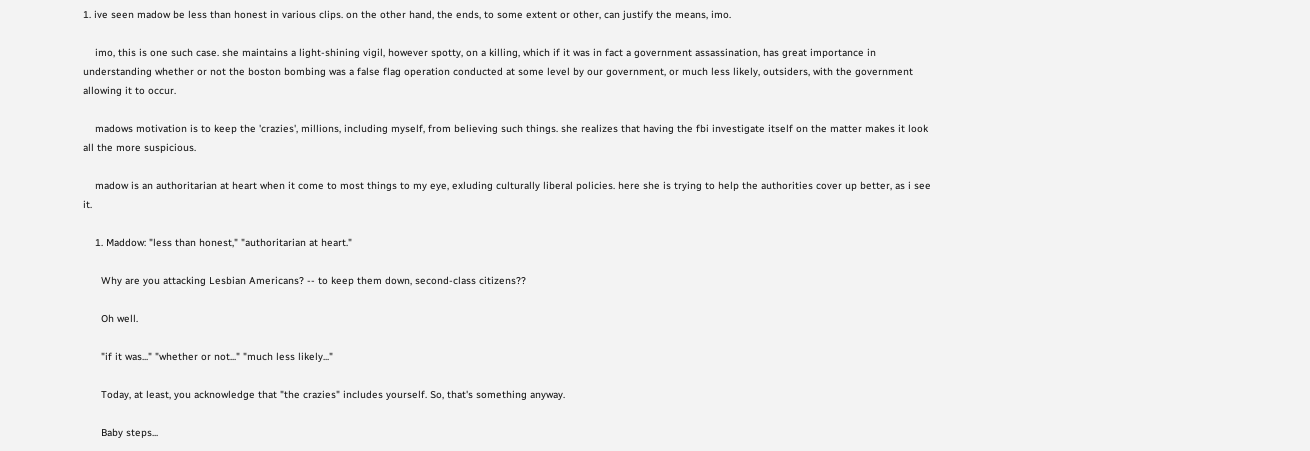1. ive seen madow be less than honest in various clips. on the other hand, the ends, to some extent or other, can justify the means, imo.

    imo, this is one such case. she maintains a light-shining vigil, however spotty, on a killing, which if it was in fact a government assassination, has great importance in understanding whether or not the boston bombing was a false flag operation conducted at some level by our government, or much less likely, outsiders, with the government allowing it to occur.

    madows motivation is to keep the 'crazies', millions, including myself, from believing such things. she realizes that having the fbi investigate itself on the matter makes it look all the more suspicious.

    madow is an authoritarian at heart when it come to most things to my eye, exluding culturally liberal policies. here she is trying to help the authorities cover up better, as i see it.

    1. Maddow: "less than honest," "authoritarian at heart."

      Why are you attacking Lesbian Americans? -- to keep them down, second-class citizens??

      Oh well.

      "if it was..." "whether or not..." "much less likely..."

      Today, at least, you acknowledge that "the crazies" includes yourself. So, that's something anyway.

      Baby steps...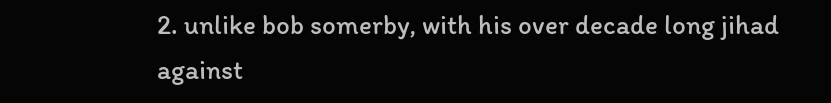2. unlike bob somerby, with his over decade long jihad against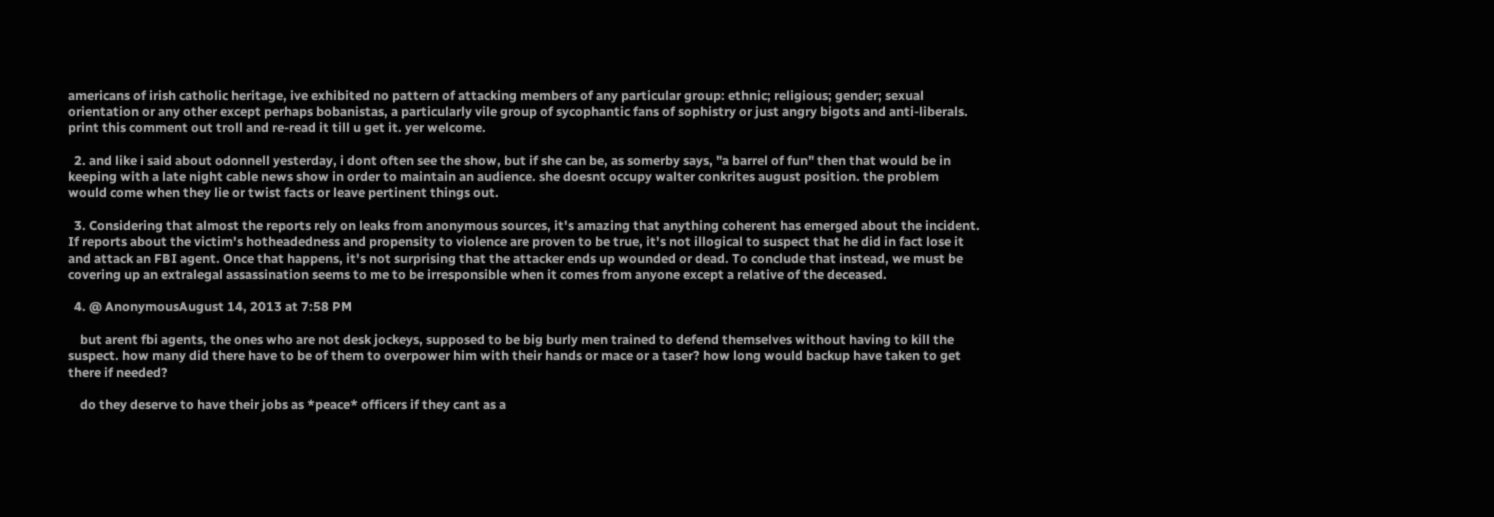americans of irish catholic heritage, ive exhibited no pattern of attacking members of any particular group: ethnic; religious; gender; sexual orientation or any other except perhaps bobanistas, a particularly vile group of sycophantic fans of sophistry or just angry bigots and anti-liberals. print this comment out troll and re-read it till u get it. yer welcome.

  2. and like i said about odonnell yesterday, i dont often see the show, but if she can be, as somerby says, "a barrel of fun" then that would be in keeping with a late night cable news show in order to maintain an audience. she doesnt occupy walter conkrites august position. the problem would come when they lie or twist facts or leave pertinent things out.

  3. Considering that almost the reports rely on leaks from anonymous sources, it's amazing that anything coherent has emerged about the incident. If reports about the victim's hotheadedness and propensity to violence are proven to be true, it's not illogical to suspect that he did in fact lose it and attack an FBI agent. Once that happens, it's not surprising that the attacker ends up wounded or dead. To conclude that instead, we must be covering up an extralegal assassination seems to me to be irresponsible when it comes from anyone except a relative of the deceased.

  4. @ AnonymousAugust 14, 2013 at 7:58 PM

    but arent fbi agents, the ones who are not desk jockeys, supposed to be big burly men trained to defend themselves without having to kill the suspect. how many did there have to be of them to overpower him with their hands or mace or a taser? how long would backup have taken to get there if needed?

    do they deserve to have their jobs as *peace* officers if they cant as a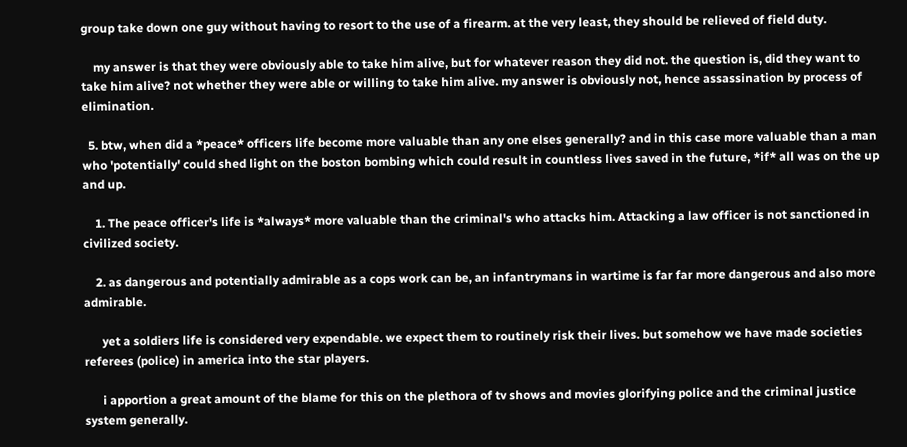group take down one guy without having to resort to the use of a firearm. at the very least, they should be relieved of field duty.

    my answer is that they were obviously able to take him alive, but for whatever reason they did not. the question is, did they want to take him alive? not whether they were able or willing to take him alive. my answer is obviously not, hence assassination by process of elimination.

  5. btw, when did a *peace* officers life become more valuable than any one elses generally? and in this case more valuable than a man who 'potentially' could shed light on the boston bombing which could result in countless lives saved in the future, *if* all was on the up and up.

    1. The peace officer's life is *always* more valuable than the criminal's who attacks him. Attacking a law officer is not sanctioned in civilized society.

    2. as dangerous and potentially admirable as a cops work can be, an infantrymans in wartime is far far more dangerous and also more admirable.

      yet a soldiers life is considered very expendable. we expect them to routinely risk their lives. but somehow we have made societies referees (police) in america into the star players.

      i apportion a great amount of the blame for this on the plethora of tv shows and movies glorifying police and the criminal justice system generally.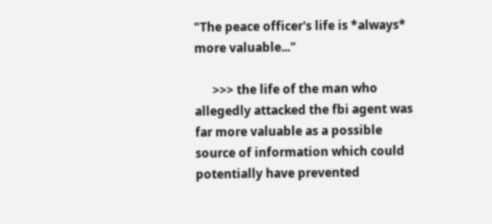"The peace officer's life is *always* more valuable..."

      >>> the life of the man who allegedly attacked the fbi agent was far more valuable as a possible source of information which could potentially have prevented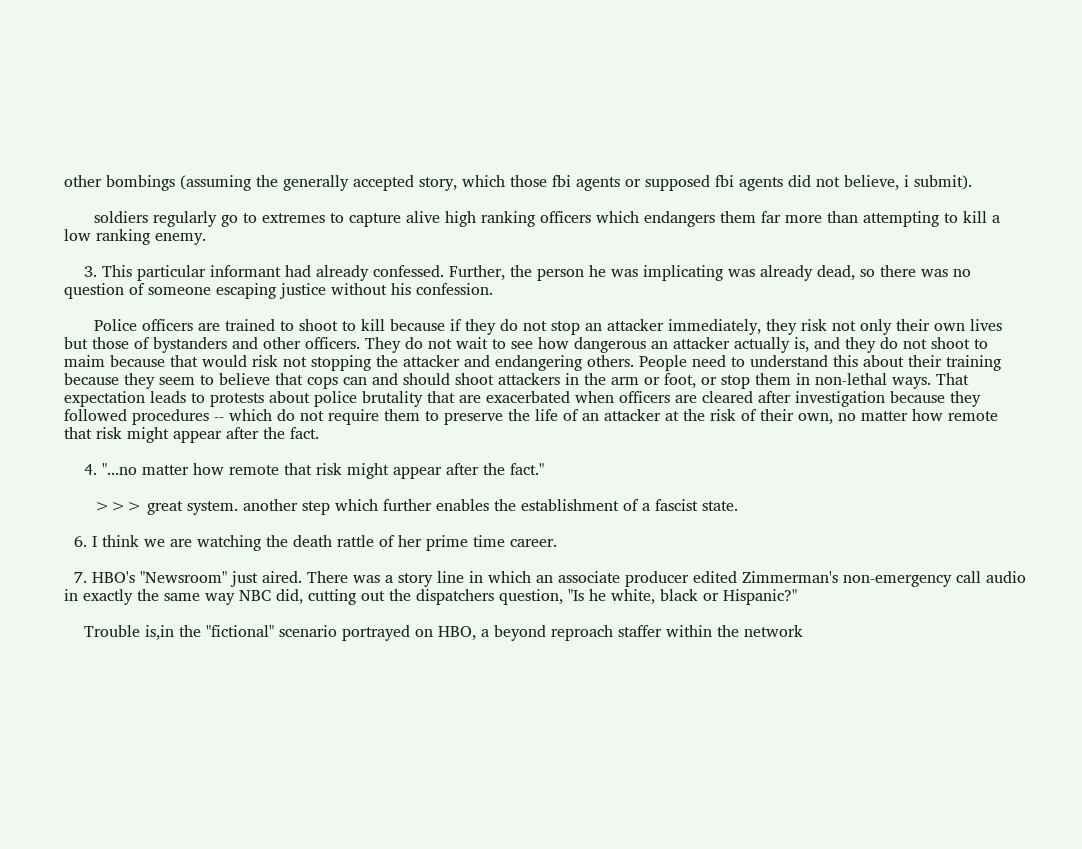other bombings (assuming the generally accepted story, which those fbi agents or supposed fbi agents did not believe, i submit).

      soldiers regularly go to extremes to capture alive high ranking officers which endangers them far more than attempting to kill a low ranking enemy.

    3. This particular informant had already confessed. Further, the person he was implicating was already dead, so there was no question of someone escaping justice without his confession.

      Police officers are trained to shoot to kill because if they do not stop an attacker immediately, they risk not only their own lives but those of bystanders and other officers. They do not wait to see how dangerous an attacker actually is, and they do not shoot to maim because that would risk not stopping the attacker and endangering others. People need to understand this about their training because they seem to believe that cops can and should shoot attackers in the arm or foot, or stop them in non-lethal ways. That expectation leads to protests about police brutality that are exacerbated when officers are cleared after investigation because they followed procedures -- which do not require them to preserve the life of an attacker at the risk of their own, no matter how remote that risk might appear after the fact.

    4. "...no matter how remote that risk might appear after the fact."

      >>> great system. another step which further enables the establishment of a fascist state.

  6. I think we are watching the death rattle of her prime time career.

  7. HBO's "Newsroom" just aired. There was a story line in which an associate producer edited Zimmerman's non-emergency call audio in exactly the same way NBC did, cutting out the dispatchers question, "Is he white, black or Hispanic?"

    Trouble is,in the "fictional" scenario portrayed on HBO, a beyond reproach staffer within the network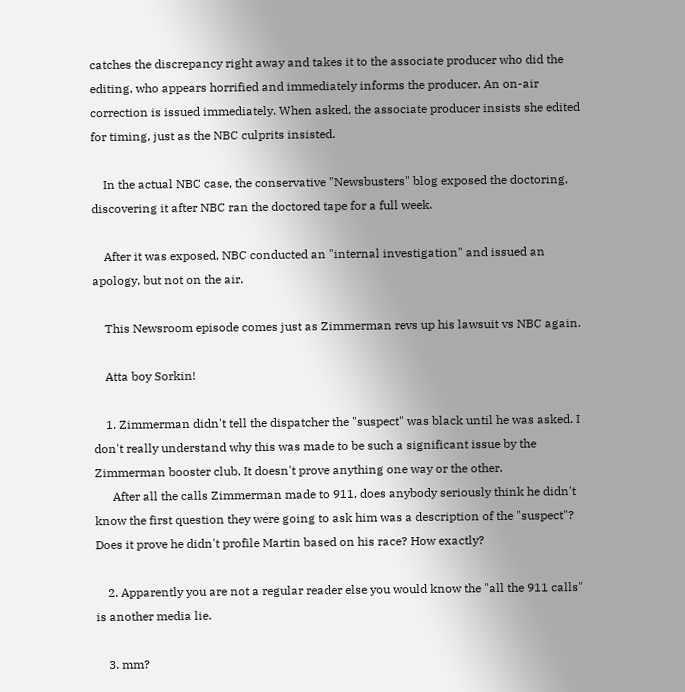catches the discrepancy right away and takes it to the associate producer who did the editing, who appears horrified and immediately informs the producer. An on-air correction is issued immediately. When asked, the associate producer insists she edited for timing, just as the NBC culprits insisted.

    In the actual NBC case, the conservative "Newsbusters" blog exposed the doctoring, discovering it after NBC ran the doctored tape for a full week.

    After it was exposed, NBC conducted an "internal investigation" and issued an apology, but not on the air.

    This Newsroom episode comes just as Zimmerman revs up his lawsuit vs NBC again.

    Atta boy Sorkin!

    1. Zimmerman didn't tell the dispatcher the "suspect" was black until he was asked. I don't really understand why this was made to be such a significant issue by the Zimmerman booster club. It doesn't prove anything one way or the other.
      After all the calls Zimmerman made to 911, does anybody seriously think he didn't know the first question they were going to ask him was a description of the "suspect"? Does it prove he didn't profile Martin based on his race? How exactly?

    2. Apparently you are not a regular reader else you would know the "all the 911 calls" is another media lie.

    3. mm?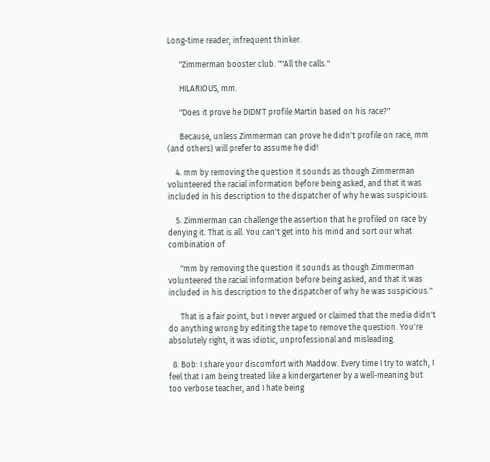Long-time reader; infrequent thinker.

      "Zimmerman booster club. ""All the calls."

      HILARIOUS, mm.

      "Does it prove he DIDN'T profile Martin based on his race?"

      Because, unless Zimmerman can prove he didn't profile on race, mm (and others) will prefer to assume he did!

    4. mm by removing the question it sounds as though Zimmerman volunteered the racial information before being asked, and that it was included in his description to the dispatcher of why he was suspicious.

    5. Zimmerman can challenge the assertion that he profiled on race by denying it. That is all. You can't get into his mind and sort our what combination of

      "mm by removing the question it sounds as though Zimmerman volunteered the racial information before being asked, and that it was included in his description to the dispatcher of why he was suspicious."

      That is a fair point, but I never argued or claimed that the media didn't do anything wrong by editing the tape to remove the question. You're absolutely right, it was idiotic, unprofessional and misleading.

  8. Bob: I share your discomfort with Maddow. Every time I try to watch, I feel that I am being treated like a kindergartener by a well-meaning but too verbose teacher, and I hate being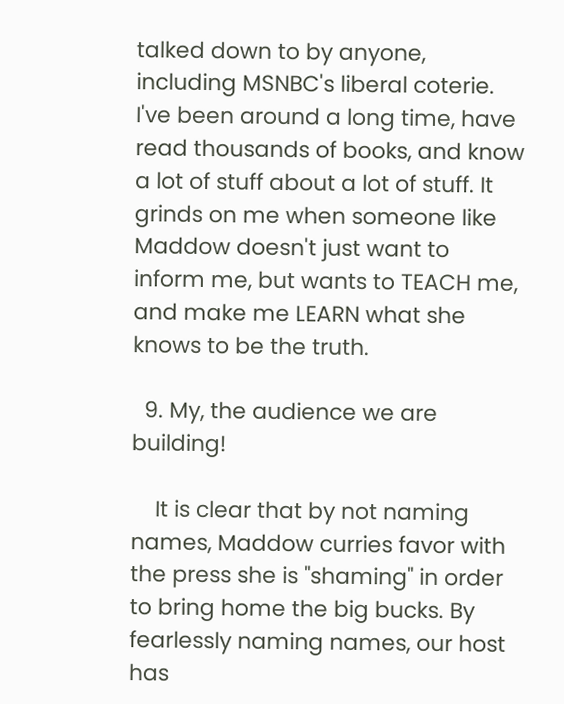talked down to by anyone, including MSNBC's liberal coterie. I've been around a long time, have read thousands of books, and know a lot of stuff about a lot of stuff. It grinds on me when someone like Maddow doesn't just want to inform me, but wants to TEACH me, and make me LEARN what she knows to be the truth.

  9. My, the audience we are building!

    It is clear that by not naming names, Maddow curries favor with the press she is "shaming" in order to bring home the big bucks. By fearlessly naming names, our host has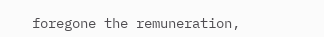foregone the remuneration,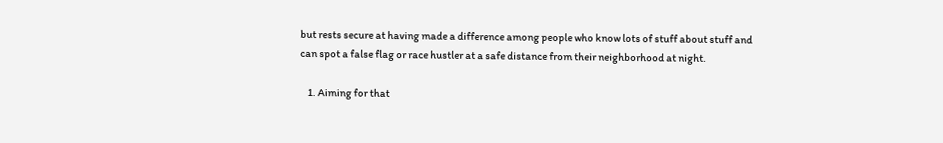but rests secure at having made a difference among people who know lots of stuff about stuff and can spot a false flag or race hustler at a safe distance from their neighborhood at night.

    1. Aiming for that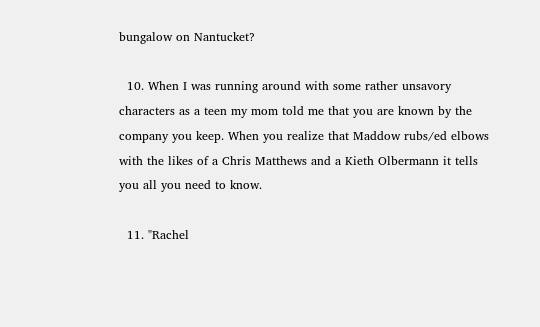bungalow on Nantucket?

  10. When I was running around with some rather unsavory characters as a teen my mom told me that you are known by the company you keep. When you realize that Maddow rubs/ed elbows with the likes of a Chris Matthews and a Kieth Olbermann it tells you all you need to know.

  11. "Rachel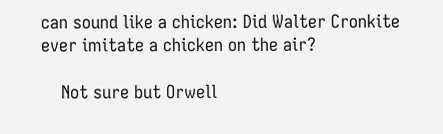can sound like a chicken: Did Walter Cronkite ever imitate a chicken on the air?

    Not sure but Orwell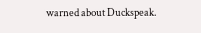warned about Duckspeak.